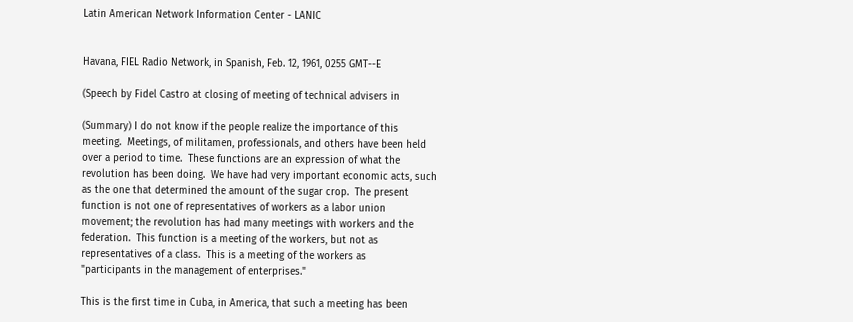Latin American Network Information Center - LANIC


Havana, FIEL Radio Network, in Spanish, Feb. 12, 1961, 0255 GMT--E

(Speech by Fidel Castro at closing of meeting of technical advisers in

(Summary) I do not know if the people realize the importance of this
meeting.  Meetings, of militamen, professionals, and others have been held
over a period to time.  These functions are an expression of what the
revolution has been doing.  We have had very important economic acts, such
as the one that determined the amount of the sugar crop.  The present
function is not one of representatives of workers as a labor union
movement; the revolution has had many meetings with workers and the
federation.  This function is a meeting of the workers, but not as
representatives of a class.  This is a meeting of the workers as
"participants in the management of enterprises."

This is the first time in Cuba, in America, that such a meeting has been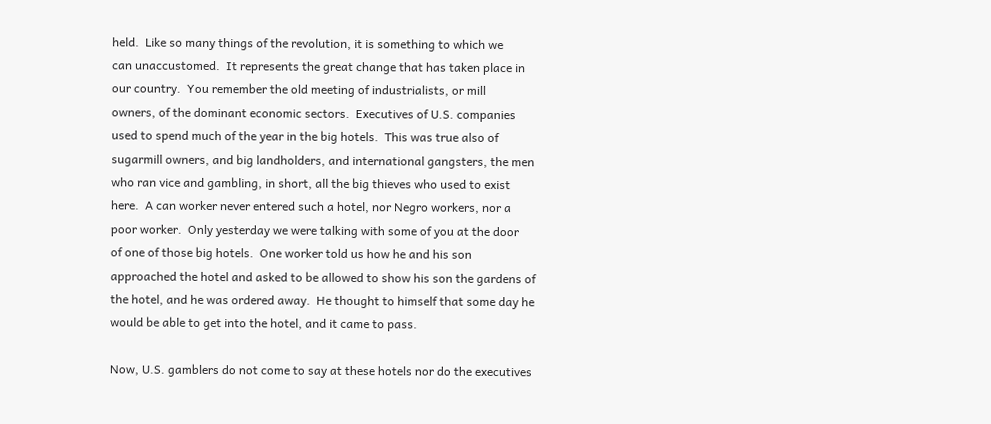held.  Like so many things of the revolution, it is something to which we
can unaccustomed.  It represents the great change that has taken place in
our country.  You remember the old meeting of industrialists, or mill
owners, of the dominant economic sectors.  Executives of U.S. companies
used to spend much of the year in the big hotels.  This was true also of
sugarmill owners, and big landholders, and international gangsters, the men
who ran vice and gambling, in short, all the big thieves who used to exist
here.  A can worker never entered such a hotel, nor Negro workers, nor a
poor worker.  Only yesterday we were talking with some of you at the door
of one of those big hotels.  One worker told us how he and his son
approached the hotel and asked to be allowed to show his son the gardens of
the hotel, and he was ordered away.  He thought to himself that some day he
would be able to get into the hotel, and it came to pass.

Now, U.S. gamblers do not come to say at these hotels nor do the executives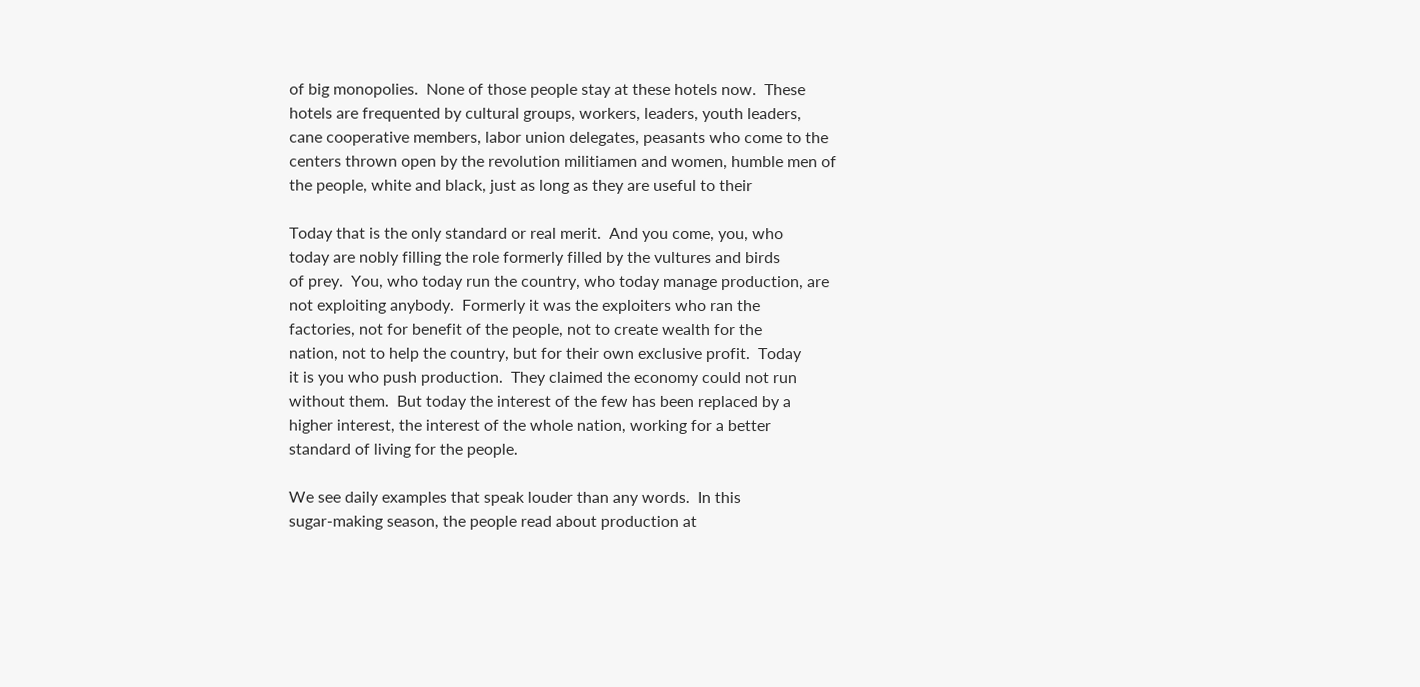of big monopolies.  None of those people stay at these hotels now.  These
hotels are frequented by cultural groups, workers, leaders, youth leaders,
cane cooperative members, labor union delegates, peasants who come to the
centers thrown open by the revolution militiamen and women, humble men of
the people, white and black, just as long as they are useful to their

Today that is the only standard or real merit.  And you come, you, who
today are nobly filling the role formerly filled by the vultures and birds
of prey.  You, who today run the country, who today manage production, are
not exploiting anybody.  Formerly it was the exploiters who ran the
factories, not for benefit of the people, not to create wealth for the
nation, not to help the country, but for their own exclusive profit.  Today
it is you who push production.  They claimed the economy could not run
without them.  But today the interest of the few has been replaced by a
higher interest, the interest of the whole nation, working for a better
standard of living for the people.

We see daily examples that speak louder than any words.  In this
sugar-making season, the people read about production at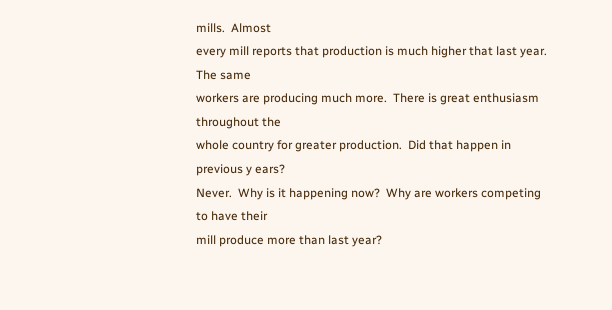mills.  Almost
every mill reports that production is much higher that last year.  The same
workers are producing much more.  There is great enthusiasm throughout the
whole country for greater production.  Did that happen in previous y ears?
Never.  Why is it happening now?  Why are workers competing to have their
mill produce more than last year?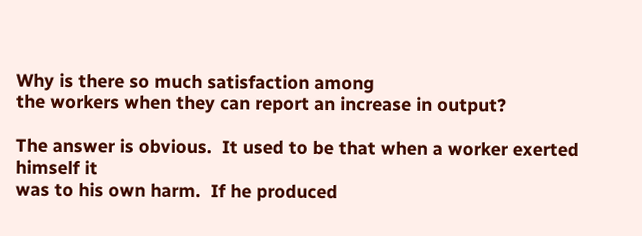Why is there so much satisfaction among
the workers when they can report an increase in output?

The answer is obvious.  It used to be that when a worker exerted himself it
was to his own harm.  If he produced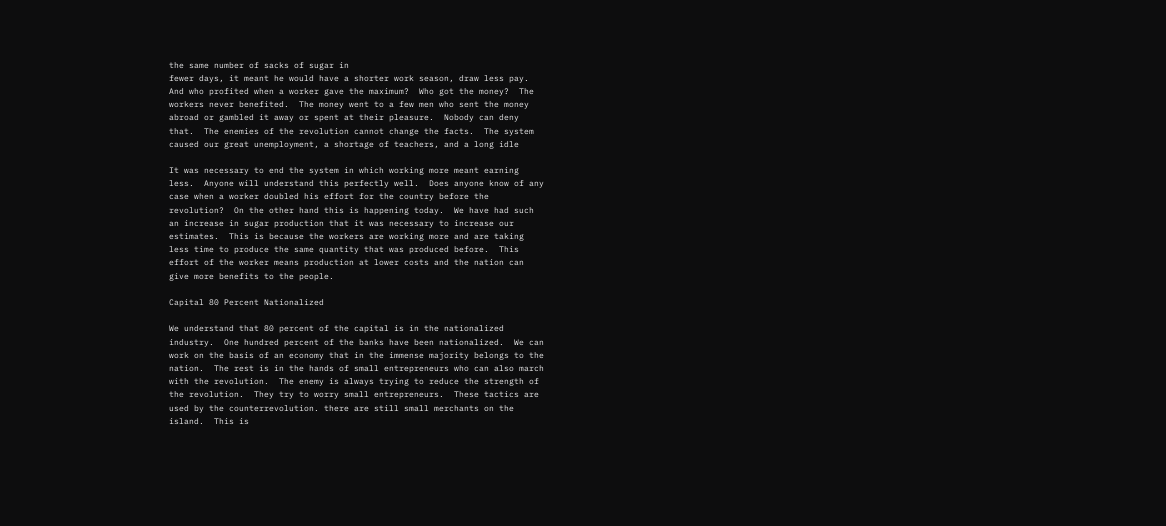the same number of sacks of sugar in
fewer days, it meant he would have a shorter work season, draw less pay.
And who profited when a worker gave the maximum?  Who got the money?  The
workers never benefited.  The money went to a few men who sent the money
abroad or gambled it away or spent at their pleasure.  Nobody can deny
that.  The enemies of the revolution cannot change the facts.  The system
caused our great unemployment, a shortage of teachers, and a long idle

It was necessary to end the system in which working more meant earning
less.  Anyone will understand this perfectly well.  Does anyone know of any
case when a worker doubled his effort for the country before the
revolution?  On the other hand this is happening today.  We have had such
an increase in sugar production that it was necessary to increase our
estimates.  This is because the workers are working more and are taking
less time to produce the same quantity that was produced before.  This
effort of the worker means production at lower costs and the nation can
give more benefits to the people.

Capital 80 Percent Nationalized

We understand that 80 percent of the capital is in the nationalized
industry.  One hundred percent of the banks have been nationalized.  We can
work on the basis of an economy that in the immense majority belongs to the
nation.  The rest is in the hands of small entrepreneurs who can also march
with the revolution.  The enemy is always trying to reduce the strength of
the revolution.  They try to worry small entrepreneurs.  These tactics are
used by the counterrevolution. there are still small merchants on the
island.  This is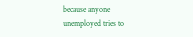because anyone unemployed tries to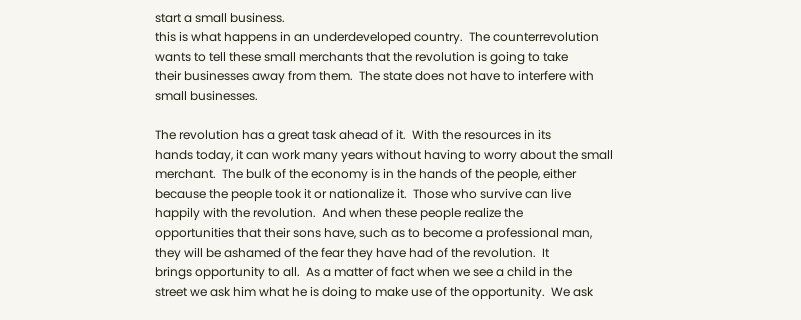start a small business.
this is what happens in an underdeveloped country.  The counterrevolution
wants to tell these small merchants that the revolution is going to take
their businesses away from them.  The state does not have to interfere with
small businesses.

The revolution has a great task ahead of it.  With the resources in its
hands today, it can work many years without having to worry about the small
merchant.  The bulk of the economy is in the hands of the people, either
because the people took it or nationalize it.  Those who survive can live
happily with the revolution.  And when these people realize the
opportunities that their sons have, such as to become a professional man,
they will be ashamed of the fear they have had of the revolution.  It
brings opportunity to all.  As a matter of fact when we see a child in the
street we ask him what he is doing to make use of the opportunity.  We ask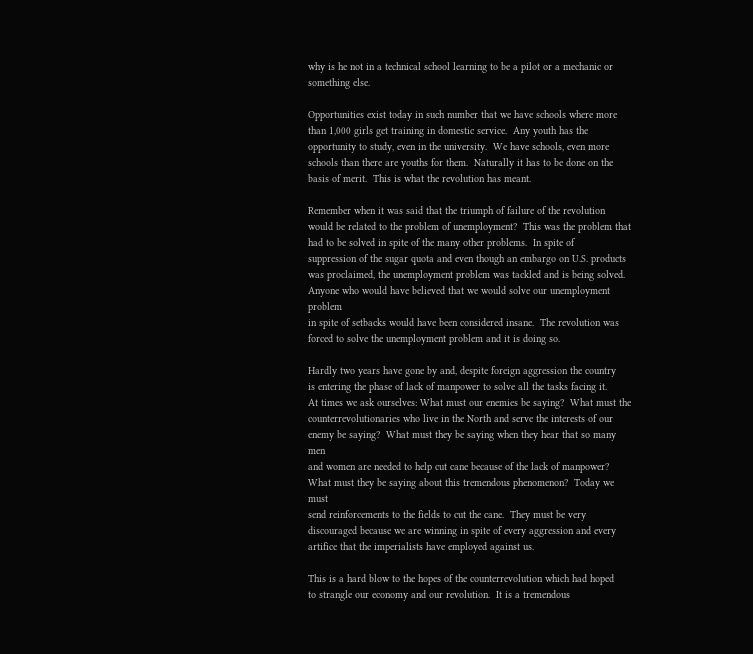why is he not in a technical school learning to be a pilot or a mechanic or
something else.

Opportunities exist today in such number that we have schools where more
than 1,000 girls get training in domestic service.  Any youth has the
opportunity to study, even in the university.  We have schools, even more
schools than there are youths for them.  Naturally it has to be done on the
basis of merit.  This is what the revolution has meant.

Remember when it was said that the triumph of failure of the revolution
would be related to the problem of unemployment?  This was the problem that
had to be solved in spite of the many other problems.  In spite of
suppression of the sugar quota and even though an embargo on U.S. products
was proclaimed, the unemployment problem was tackled and is being solved.
Anyone who would have believed that we would solve our unemployment problem
in spite of setbacks would have been considered insane.  The revolution was
forced to solve the unemployment problem and it is doing so.

Hardly two years have gone by and, despite foreign aggression the country
is entering the phase of lack of manpower to solve all the tasks facing it.
At times we ask ourselves: What must our enemies be saying?  What must the
counterrevolutionaries who live in the North and serve the interests of our
enemy be saying?  What must they be saying when they hear that so many men
and women are needed to help cut cane because of the lack of manpower?
What must they be saying about this tremendous phenomenon?  Today we must
send reinforcements to the fields to cut the cane.  They must be very
discouraged because we are winning in spite of every aggression and every
artifice that the imperialists have employed against us.

This is a hard blow to the hopes of the counterrevolution which had hoped
to strangle our economy and our revolution.  It is a tremendous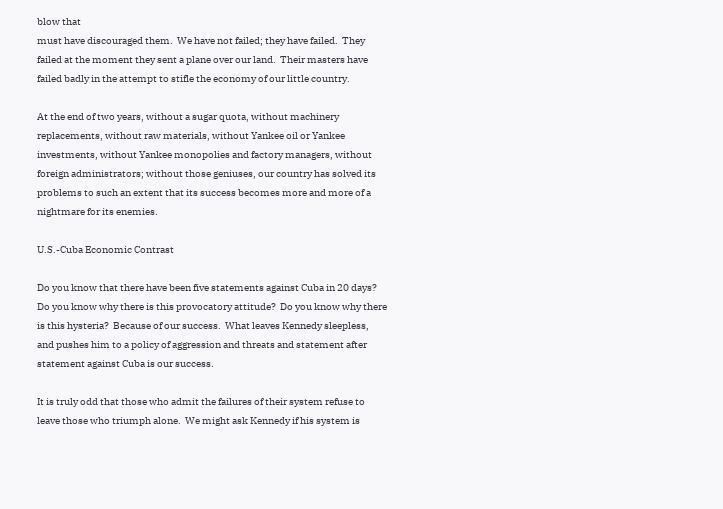blow that
must have discouraged them.  We have not failed; they have failed.  They
failed at the moment they sent a plane over our land.  Their masters have
failed badly in the attempt to stifle the economy of our little country.

At the end of two years, without a sugar quota, without machinery
replacements, without raw materials, without Yankee oil or Yankee
investments, without Yankee monopolies and factory managers, without
foreign administrators; without those geniuses, our country has solved its
problems to such an extent that its success becomes more and more of a
nightmare for its enemies.

U.S.-Cuba Economic Contrast

Do you know that there have been five statements against Cuba in 20 days?
Do you know why there is this provocatory attitude?  Do you know why there
is this hysteria?  Because of our success.  What leaves Kennedy sleepless,
and pushes him to a policy of aggression and threats and statement after
statement against Cuba is our success.

It is truly odd that those who admit the failures of their system refuse to
leave those who triumph alone.  We might ask Kennedy if his system is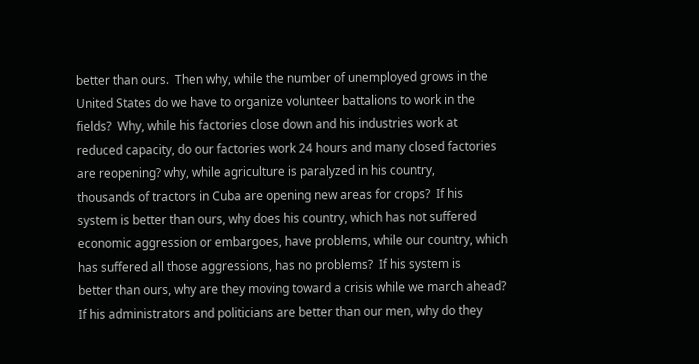better than ours.  Then why, while the number of unemployed grows in the
United States do we have to organize volunteer battalions to work in the
fields?  Why, while his factories close down and his industries work at
reduced capacity, do our factories work 24 hours and many closed factories
are reopening? why, while agriculture is paralyzed in his country,
thousands of tractors in Cuba are opening new areas for crops?  If his
system is better than ours, why does his country, which has not suffered
economic aggression or embargoes, have problems, while our country, which
has suffered all those aggressions, has no problems?  If his system is
better than ours, why are they moving toward a crisis while we march ahead?
If his administrators and politicians are better than our men, why do they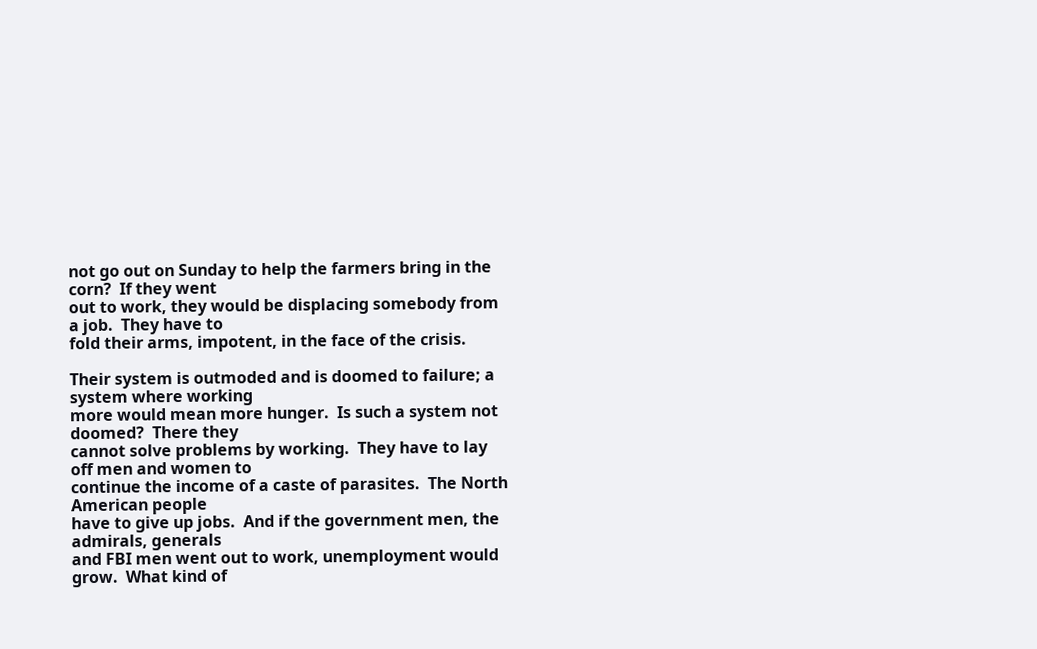not go out on Sunday to help the farmers bring in the corn?  If they went
out to work, they would be displacing somebody from a job.  They have to
fold their arms, impotent, in the face of the crisis.

Their system is outmoded and is doomed to failure; a system where working
more would mean more hunger.  Is such a system not doomed?  There they
cannot solve problems by working.  They have to lay off men and women to
continue the income of a caste of parasites.  The North American people
have to give up jobs.  And if the government men, the admirals, generals
and FBI men went out to work, unemployment would grow.  What kind of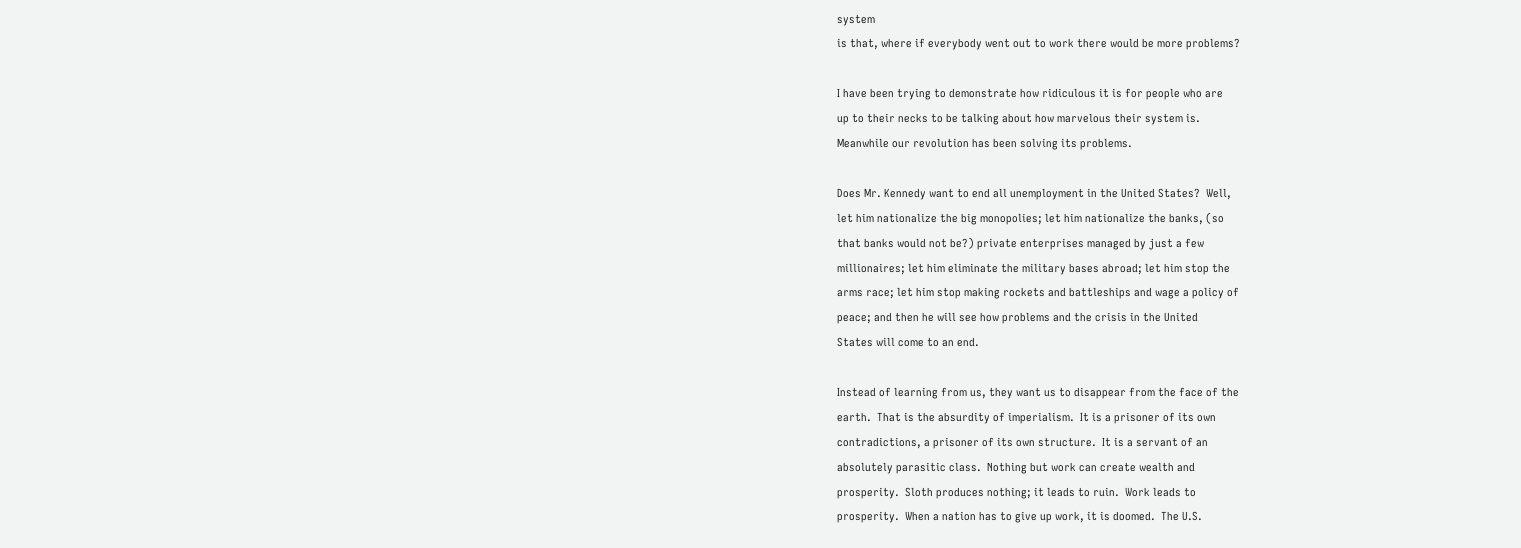system
is that, where if everybody went out to work there would be more problems?

I have been trying to demonstrate how ridiculous it is for people who are
up to their necks to be talking about how marvelous their system is.
Meanwhile our revolution has been solving its problems.

Does Mr. Kennedy want to end all unemployment in the United States?  Well,
let him nationalize the big monopolies; let him nationalize the banks, (so
that banks would not be?) private enterprises managed by just a few
millionaires; let him eliminate the military bases abroad; let him stop the
arms race; let him stop making rockets and battleships and wage a policy of
peace; and then he will see how problems and the crisis in the United
States will come to an end.

Instead of learning from us, they want us to disappear from the face of the
earth.  That is the absurdity of imperialism.  It is a prisoner of its own
contradictions, a prisoner of its own structure.  It is a servant of an
absolutely parasitic class.  Nothing but work can create wealth and
prosperity.  Sloth produces nothing; it leads to ruin.  Work leads to
prosperity.  When a nation has to give up work, it is doomed.  The U.S.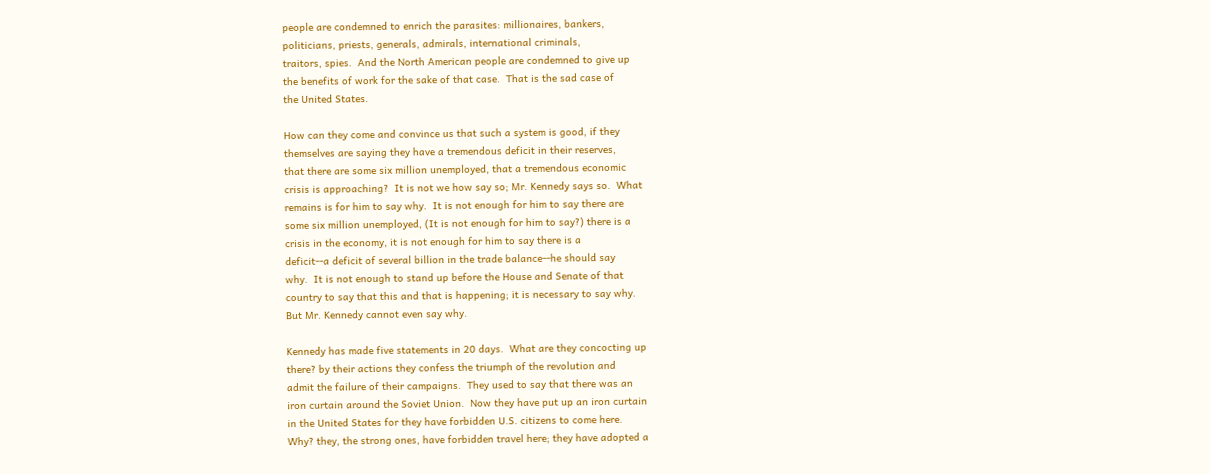people are condemned to enrich the parasites: millionaires, bankers,
politicians, priests, generals, admirals, international criminals,
traitors, spies.  And the North American people are condemned to give up
the benefits of work for the sake of that case.  That is the sad case of
the United States.

How can they come and convince us that such a system is good, if they
themselves are saying they have a tremendous deficit in their reserves,
that there are some six million unemployed, that a tremendous economic
crisis is approaching?  It is not we how say so; Mr. Kennedy says so.  What
remains is for him to say why.  It is not enough for him to say there are
some six million unemployed, (It is not enough for him to say?) there is a
crisis in the economy, it is not enough for him to say there is a
deficit--a deficit of several billion in the trade balance--he should say
why.  It is not enough to stand up before the House and Senate of that
country to say that this and that is happening; it is necessary to say why.
But Mr. Kennedy cannot even say why.

Kennedy has made five statements in 20 days.  What are they concocting up
there? by their actions they confess the triumph of the revolution and
admit the failure of their campaigns.  They used to say that there was an
iron curtain around the Soviet Union.  Now they have put up an iron curtain
in the United States for they have forbidden U.S. citizens to come here.
Why? they, the strong ones, have forbidden travel here; they have adopted a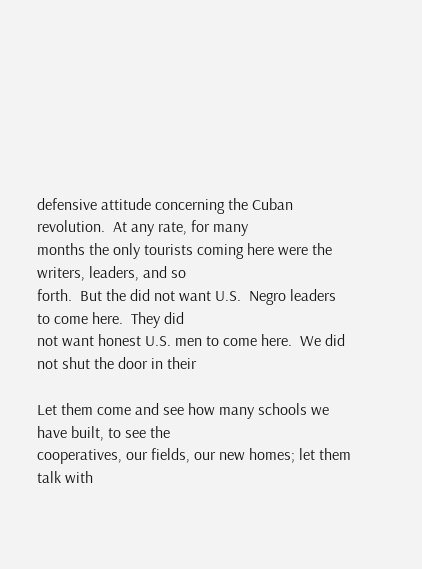defensive attitude concerning the Cuban revolution.  At any rate, for many
months the only tourists coming here were the writers, leaders, and so
forth.  But the did not want U.S.  Negro leaders to come here.  They did
not want honest U.S. men to come here.  We did not shut the door in their

Let them come and see how many schools we have built, to see the
cooperatives, our fields, our new homes; let them talk with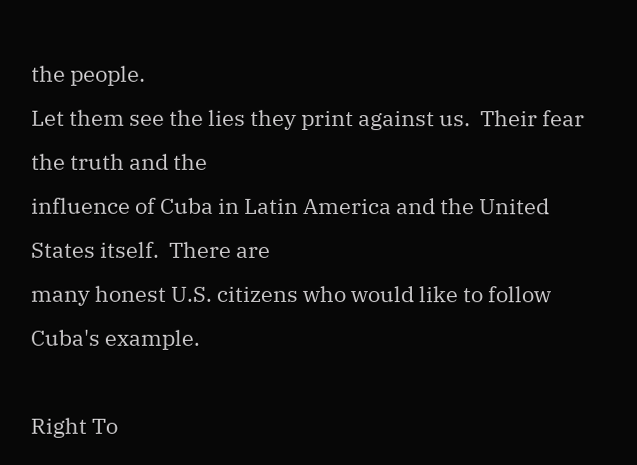the people.
Let them see the lies they print against us.  Their fear the truth and the
influence of Cuba in Latin America and the United States itself.  There are
many honest U.S. citizens who would like to follow Cuba's example.

Right To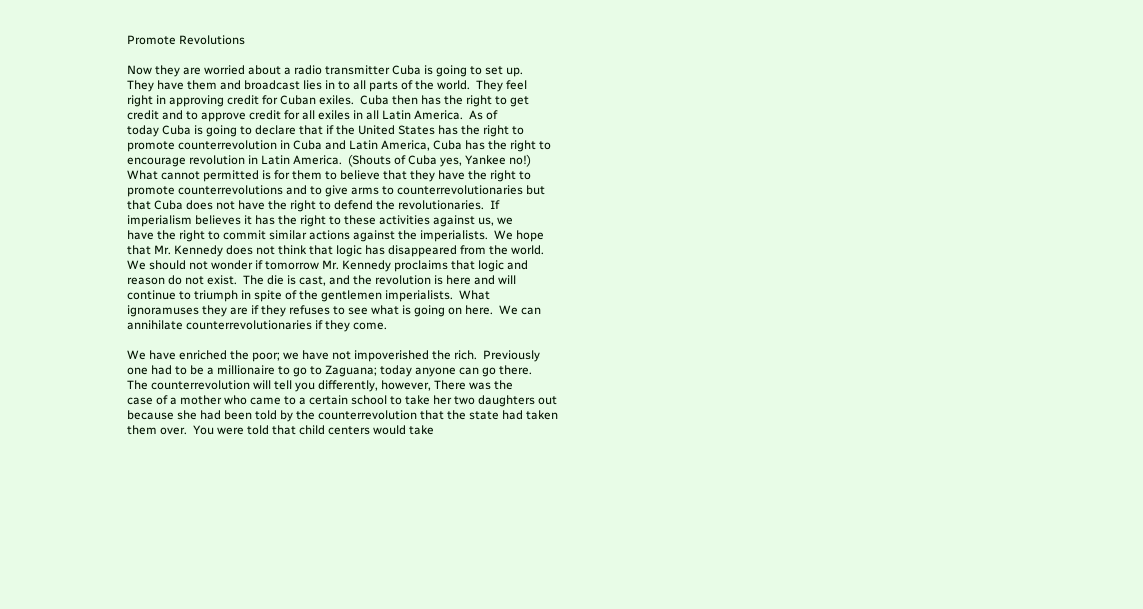Promote Revolutions

Now they are worried about a radio transmitter Cuba is going to set up.
They have them and broadcast lies in to all parts of the world.  They feel
right in approving credit for Cuban exiles.  Cuba then has the right to get
credit and to approve credit for all exiles in all Latin America.  As of
today Cuba is going to declare that if the United States has the right to
promote counterrevolution in Cuba and Latin America, Cuba has the right to
encourage revolution in Latin America.  (Shouts of Cuba yes, Yankee no!)
What cannot permitted is for them to believe that they have the right to
promote counterrevolutions and to give arms to counterrevolutionaries but
that Cuba does not have the right to defend the revolutionaries.  If
imperialism believes it has the right to these activities against us, we
have the right to commit similar actions against the imperialists.  We hope
that Mr. Kennedy does not think that logic has disappeared from the world.
We should not wonder if tomorrow Mr. Kennedy proclaims that logic and
reason do not exist.  The die is cast, and the revolution is here and will
continue to triumph in spite of the gentlemen imperialists.  What
ignoramuses they are if they refuses to see what is going on here.  We can
annihilate counterrevolutionaries if they come.

We have enriched the poor; we have not impoverished the rich.  Previously
one had to be a millionaire to go to Zaguana; today anyone can go there.
The counterrevolution will tell you differently, however, There was the
case of a mother who came to a certain school to take her two daughters out
because she had been told by the counterrevolution that the state had taken
them over.  You were told that child centers would take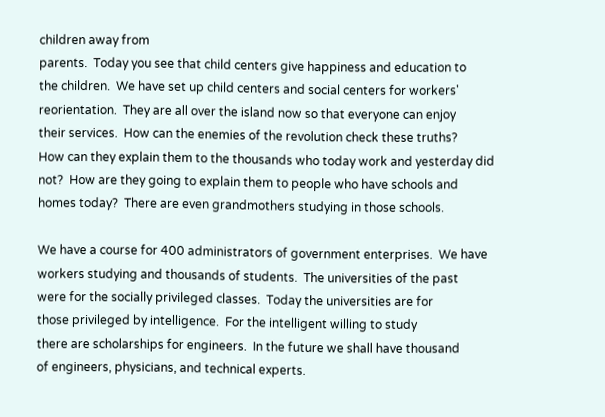children away from
parents.  Today you see that child centers give happiness and education to
the children.  We have set up child centers and social centers for workers'
reorientation.  They are all over the island now so that everyone can enjoy
their services.  How can the enemies of the revolution check these truths?
How can they explain them to the thousands who today work and yesterday did
not?  How are they going to explain them to people who have schools and
homes today?  There are even grandmothers studying in those schools.

We have a course for 400 administrators of government enterprises.  We have
workers studying and thousands of students.  The universities of the past
were for the socially privileged classes.  Today the universities are for
those privileged by intelligence.  For the intelligent willing to study
there are scholarships for engineers.  In the future we shall have thousand
of engineers, physicians, and technical experts.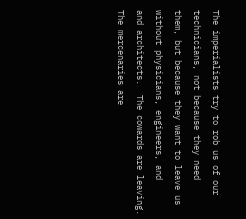The imperialists try to rob us of our technicians, not because they need
them, but because they want to leave us without physicians, engineers, and
and architects.  The cowards are leaving.  The mercenaries are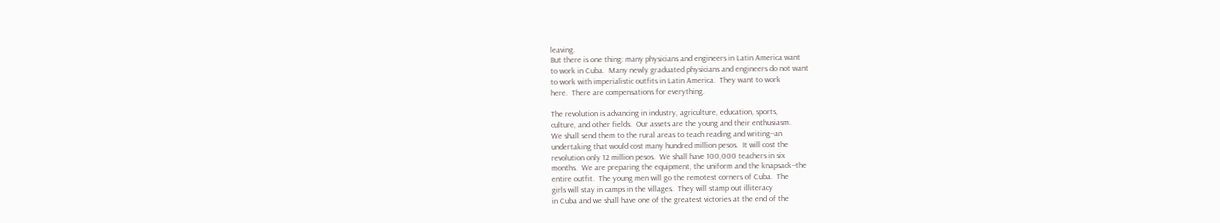leaving.
But there is one thing: many physicians and engineers in Latin America want
to work in Cuba.  Many newly graduated physicians and engineers do not want
to work with imperialistic outfits in Latin America.  They want to work
here.  There are compensations for everything.

The revolution is advancing in industry, agriculture, education, sports,
culture, and other fields.  Our assets are the young and their enthusiasm.
We shall send them to the rural areas to teach reading and writing--an
undertaking that would cost many hundred million pesos.  It will cost the
revolution only 12 million pesos.  We shall have 100,000 teachers in six
months.  We are preparing the equipment, the uniform and the knapsack--the
entire outfit.  The young men will go the remotest corners of Cuba.  The
girls will stay in camps in the villages.  They will stamp out illiteracy
in Cuba and we shall have one of the greatest victories at the end of the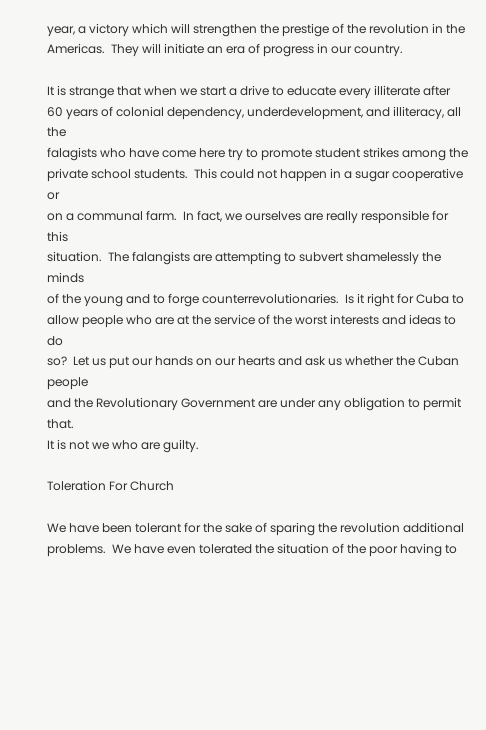year, a victory which will strengthen the prestige of the revolution in the
Americas.  They will initiate an era of progress in our country.

It is strange that when we start a drive to educate every illiterate after
60 years of colonial dependency, underdevelopment, and illiteracy, all the
falagists who have come here try to promote student strikes among the
private school students.  This could not happen in a sugar cooperative or
on a communal farm.  In fact, we ourselves are really responsible for this
situation.  The falangists are attempting to subvert shamelessly the minds
of the young and to forge counterrevolutionaries.  Is it right for Cuba to
allow people who are at the service of the worst interests and ideas to do
so?  Let us put our hands on our hearts and ask us whether the Cuban people
and the Revolutionary Government are under any obligation to permit that.
It is not we who are guilty.

Toleration For Church

We have been tolerant for the sake of sparing the revolution additional
problems.  We have even tolerated the situation of the poor having to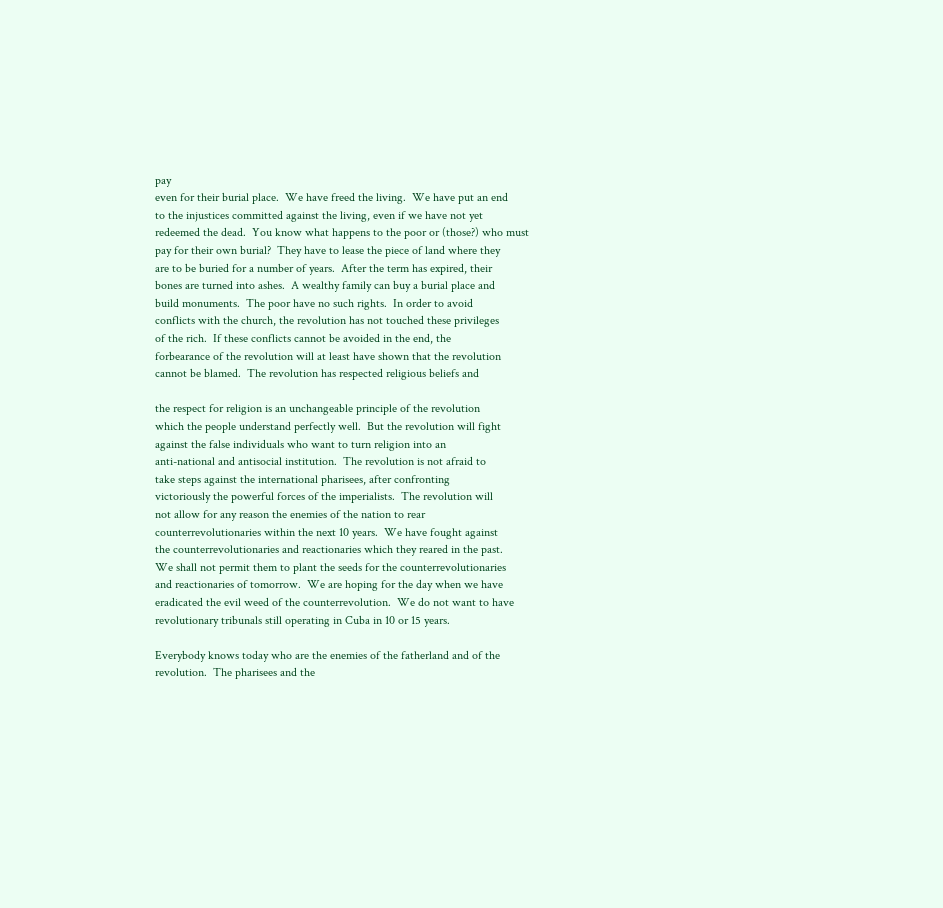pay
even for their burial place.  We have freed the living.  We have put an end
to the injustices committed against the living, even if we have not yet
redeemed the dead.  You know what happens to the poor or (those?) who must
pay for their own burial?  They have to lease the piece of land where they
are to be buried for a number of years.  After the term has expired, their
bones are turned into ashes.  A wealthy family can buy a burial place and
build monuments.  The poor have no such rights.  In order to avoid
conflicts with the church, the revolution has not touched these privileges
of the rich.  If these conflicts cannot be avoided in the end, the
forbearance of the revolution will at least have shown that the revolution
cannot be blamed.  The revolution has respected religious beliefs and

the respect for religion is an unchangeable principle of the revolution
which the people understand perfectly well.  But the revolution will fight
against the false individuals who want to turn religion into an
anti-national and antisocial institution.  The revolution is not afraid to
take steps against the international pharisees, after confronting
victoriously the powerful forces of the imperialists.  The revolution will
not allow for any reason the enemies of the nation to rear
counterrevolutionaries within the next 10 years.  We have fought against
the counterrevolutionaries and reactionaries which they reared in the past.
We shall not permit them to plant the seeds for the counterrevolutionaries
and reactionaries of tomorrow.  We are hoping for the day when we have
eradicated the evil weed of the counterrevolution.  We do not want to have
revolutionary tribunals still operating in Cuba in 10 or 15 years.

Everybody knows today who are the enemies of the fatherland and of the
revolution.  The pharisees and the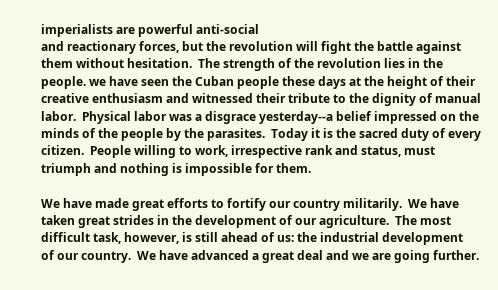imperialists are powerful anti-social
and reactionary forces, but the revolution will fight the battle against
them without hesitation.  The strength of the revolution lies in the
people. we have seen the Cuban people these days at the height of their
creative enthusiasm and witnessed their tribute to the dignity of manual
labor.  Physical labor was a disgrace yesterday--a belief impressed on the
minds of the people by the parasites.  Today it is the sacred duty of every
citizen.  People willing to work, irrespective rank and status, must
triumph and nothing is impossible for them.

We have made great efforts to fortify our country militarily.  We have
taken great strides in the development of our agriculture.  The most
difficult task, however, is still ahead of us: the industrial development
of our country.  We have advanced a great deal and we are going further.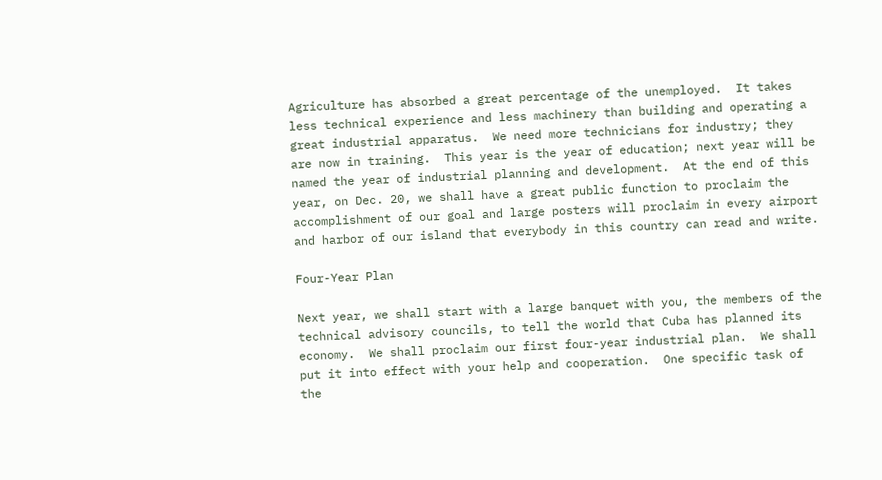Agriculture has absorbed a great percentage of the unemployed.  It takes
less technical experience and less machinery than building and operating a
great industrial apparatus.  We need more technicians for industry; they
are now in training.  This year is the year of education; next year will be
named the year of industrial planning and development.  At the end of this
year, on Dec. 20, we shall have a great public function to proclaim the
accomplishment of our goal and large posters will proclaim in every airport
and harbor of our island that everybody in this country can read and write.

Four-Year Plan

Next year, we shall start with a large banquet with you, the members of the
technical advisory councils, to tell the world that Cuba has planned its
economy.  We shall proclaim our first four-year industrial plan.  We shall
put it into effect with your help and cooperation.  One specific task of
the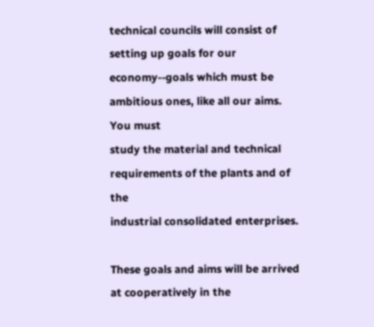technical councils will consist of setting up goals for our
economy--goals which must be ambitious ones, like all our aims.  You must
study the material and technical requirements of the plants and of the
industrial consolidated enterprises.

These goals and aims will be arrived at cooperatively in the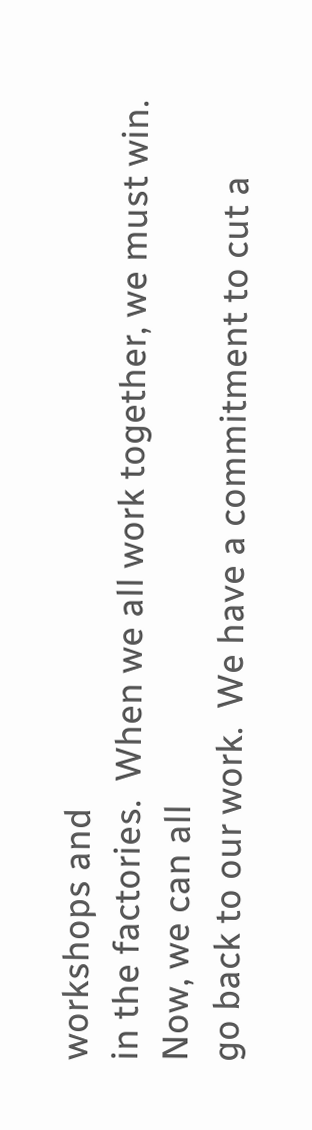workshops and
in the factories.  When we all work together, we must win.  Now, we can all
go back to our work.  We have a commitment to cut a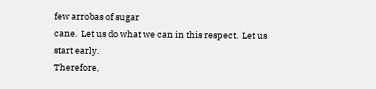few arrobas of sugar
cane.  Let us do what we can in this respect.  Let us start early.
Therefore,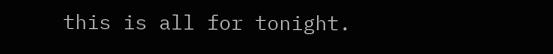this is all for tonight.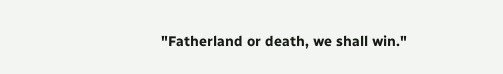"Fatherland or death, we shall win."